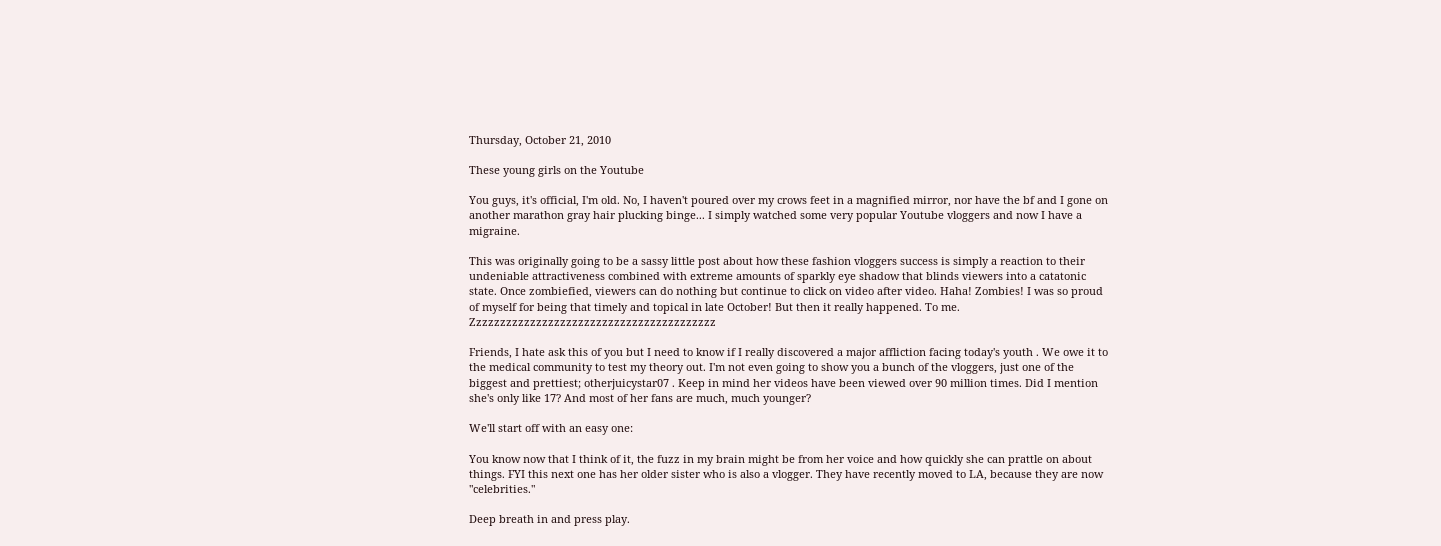Thursday, October 21, 2010

These young girls on the Youtube

You guys, it's official, I'm old. No, I haven't poured over my crows feet in a magnified mirror, nor have the bf and I gone on another marathon gray hair plucking binge... I simply watched some very popular Youtube vloggers and now I have a migraine.

This was originally going to be a sassy little post about how these fashion vloggers success is simply a reaction to their undeniable attractiveness combined with extreme amounts of sparkly eye shadow that blinds viewers into a catatonic state. Once zombiefied, viewers can do nothing but continue to click on video after video. Haha! Zombies! I was so proud of myself for being that timely and topical in late October! But then it really happened. To me. Zzzzzzzzzzzzzzzzzzzzzzzzzzzzzzzzzzzzzzzzz

Friends, I hate ask this of you but I need to know if I really discovered a major affliction facing today's youth . We owe it to the medical community to test my theory out. I'm not even going to show you a bunch of the vloggers, just one of the biggest and prettiest; otherjuicystar07 . Keep in mind her videos have been viewed over 90 million times. Did I mention she's only like 17? And most of her fans are much, much younger?

We'll start off with an easy one:

You know now that I think of it, the fuzz in my brain might be from her voice and how quickly she can prattle on about things. FYI this next one has her older sister who is also a vlogger. They have recently moved to LA, because they are now "celebrities."

Deep breath in and press play.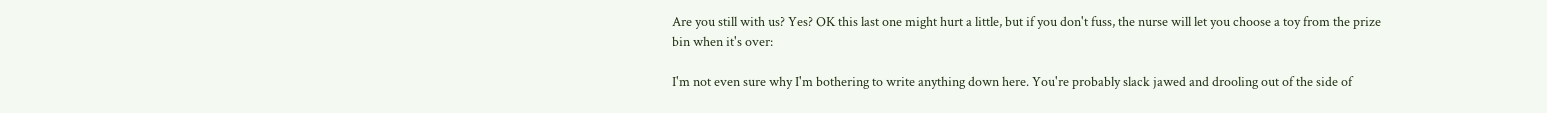Are you still with us? Yes? OK this last one might hurt a little, but if you don't fuss, the nurse will let you choose a toy from the prize bin when it's over:

I'm not even sure why I'm bothering to write anything down here. You're probably slack jawed and drooling out of the side of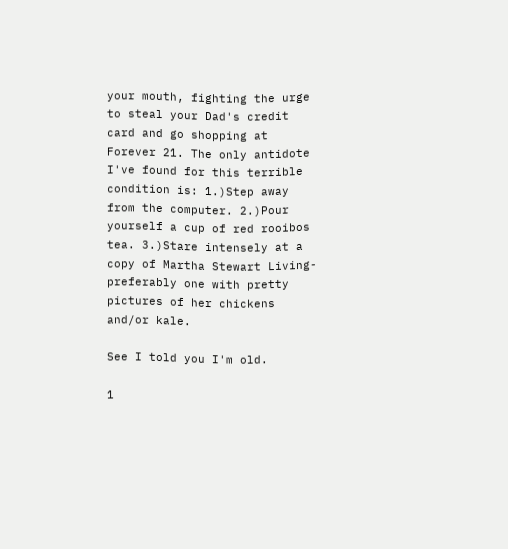your mouth, fighting the urge to steal your Dad's credit card and go shopping at Forever 21. The only antidote I've found for this terrible condition is: 1.)Step away from the computer. 2.)Pour yourself a cup of red rooibos tea. 3.)Stare intensely at a copy of Martha Stewart Living- preferably one with pretty pictures of her chickens and/or kale.

See I told you I'm old.

1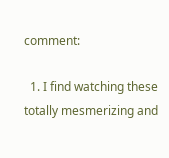comment:

  1. I find watching these totally mesmerizing and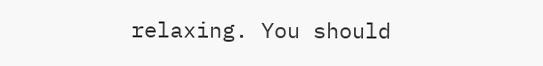relaxing. You should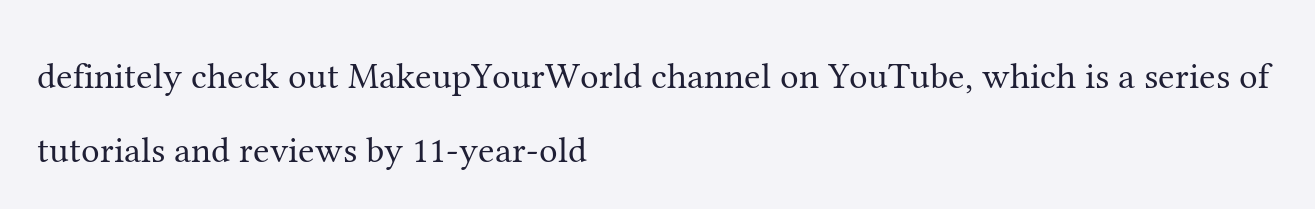definitely check out MakeupYourWorld channel on YouTube, which is a series of tutorials and reviews by 11-year-old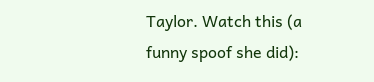Taylor. Watch this (a funny spoof she did):